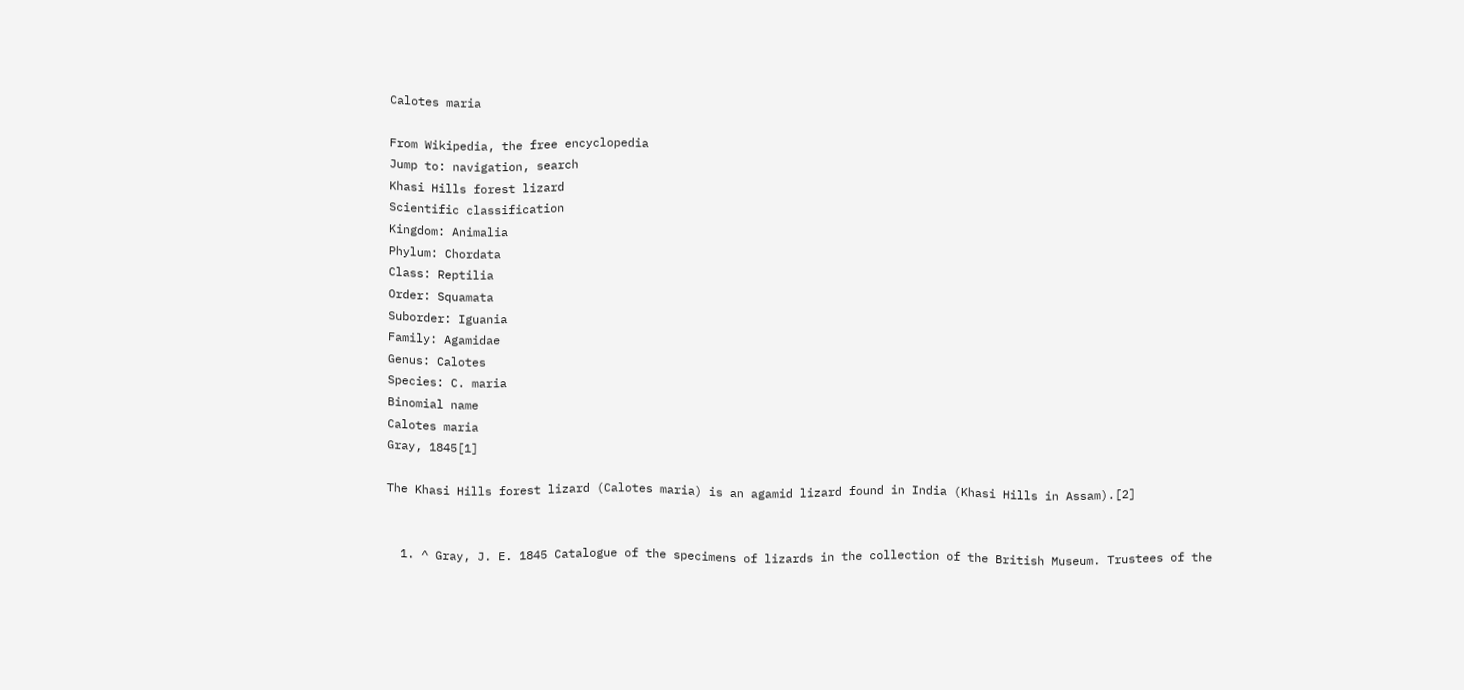Calotes maria

From Wikipedia, the free encyclopedia
Jump to: navigation, search
Khasi Hills forest lizard
Scientific classification
Kingdom: Animalia
Phylum: Chordata
Class: Reptilia
Order: Squamata
Suborder: Iguania
Family: Agamidae
Genus: Calotes
Species: C. maria
Binomial name
Calotes maria
Gray, 1845[1]

The Khasi Hills forest lizard (Calotes maria) is an agamid lizard found in India (Khasi Hills in Assam).[2]


  1. ^ Gray, J. E. 1845 Catalogue of the specimens of lizards in the collection of the British Museum. Trustees of the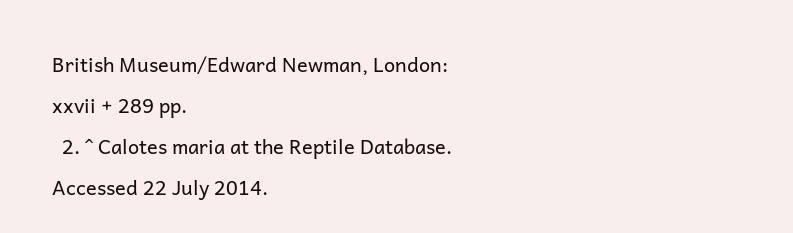British Museum/Edward Newman, London: xxvii + 289 pp.
  2. ^ Calotes maria at the Reptile Database. Accessed 22 July 2014.